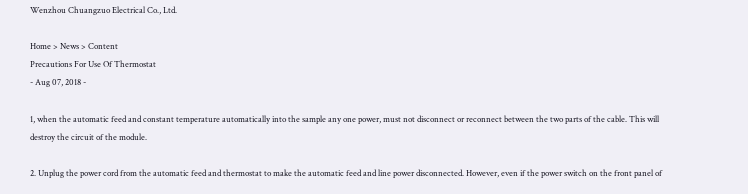Wenzhou Chuangzuo Electrical Co., Ltd.

Home > News > Content
Precautions For Use Of Thermostat
- Aug 07, 2018 -

1, when the automatic feed and constant temperature automatically into the sample any one power, must not disconnect or reconnect between the two parts of the cable. This will destroy the circuit of the module.

2. Unplug the power cord from the automatic feed and thermostat to make the automatic feed and line power disconnected. However, even if the power switch on the front panel of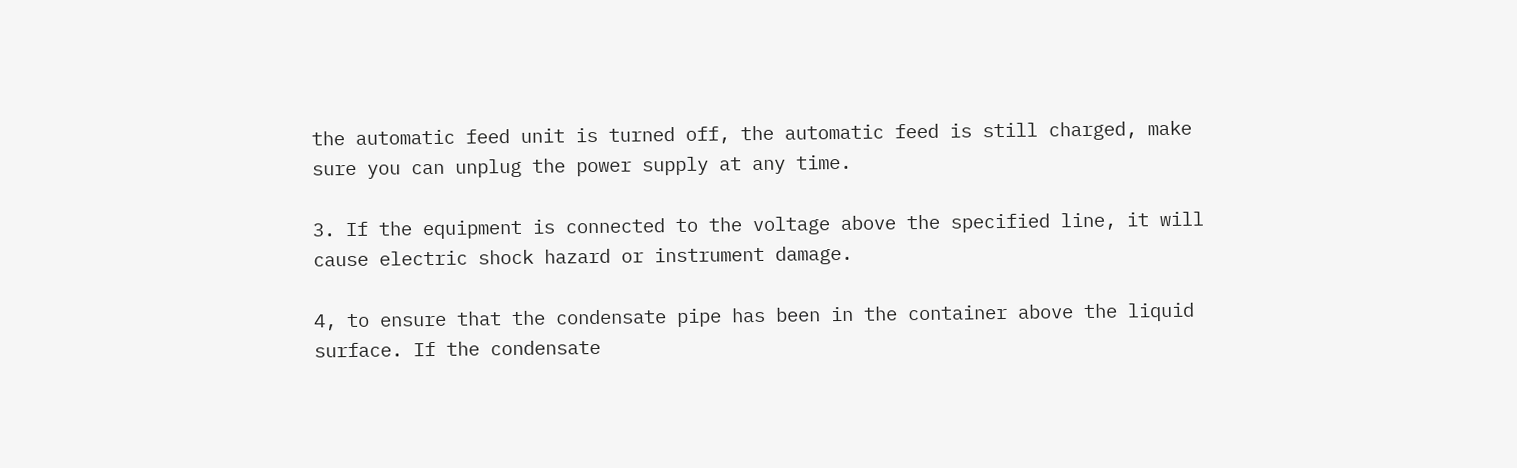the automatic feed unit is turned off, the automatic feed is still charged, make sure you can unplug the power supply at any time.

3. If the equipment is connected to the voltage above the specified line, it will cause electric shock hazard or instrument damage.

4, to ensure that the condensate pipe has been in the container above the liquid surface. If the condensate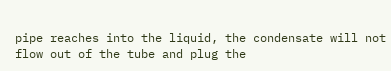pipe reaches into the liquid, the condensate will not flow out of the tube and plug the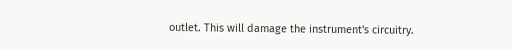outlet. This will damage the instrument's circuitry.